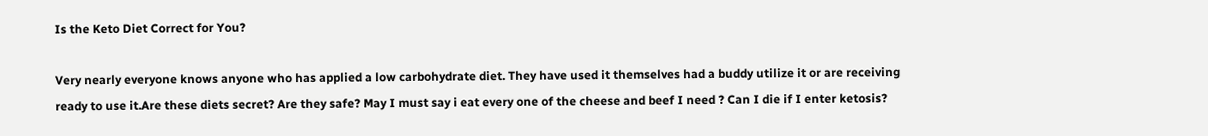Is the Keto Diet Correct for You?

Very nearly everyone knows anyone who has applied a low carbohydrate diet. They have used it themselves had a buddy utilize it or are receiving ready to use it.Are these diets secret? Are they safe? May I must say i eat every one of the cheese and beef I need ? Can I die if I enter ketosis?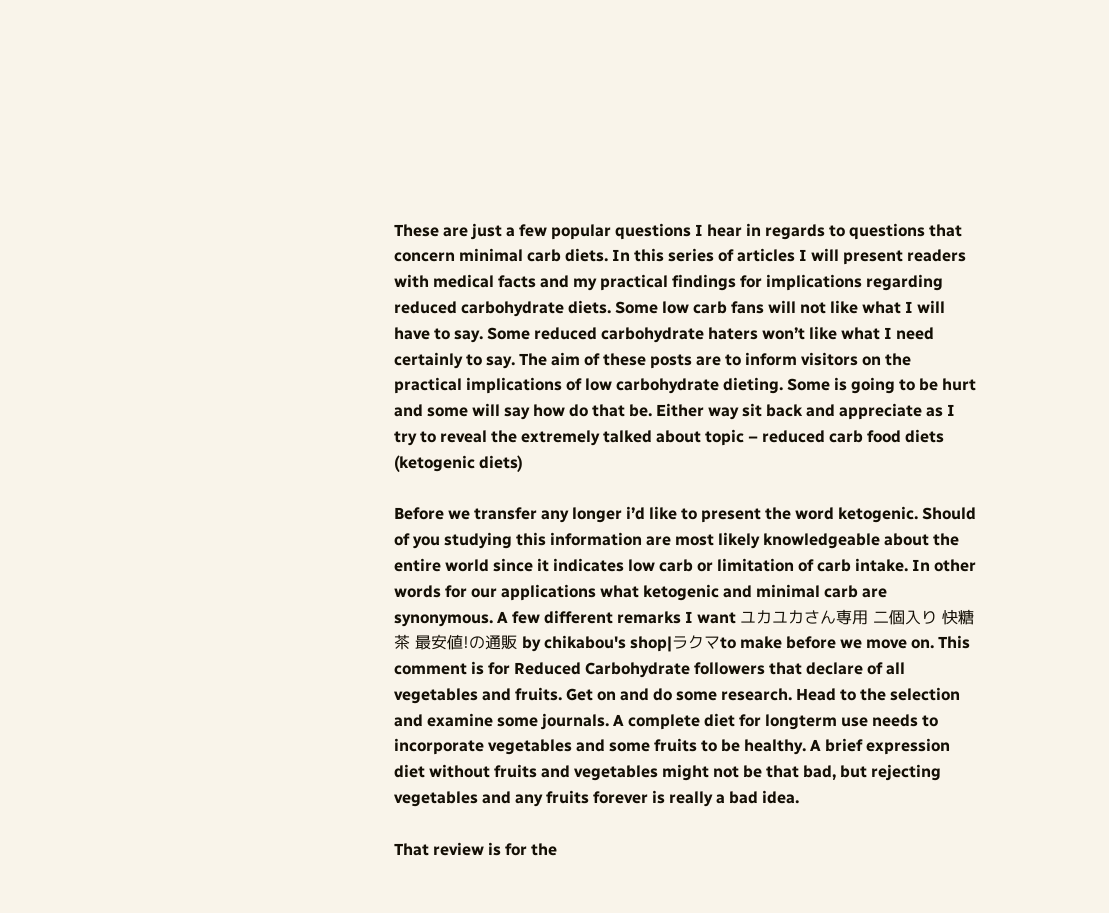These are just a few popular questions I hear in regards to questions that concern minimal carb diets. In this series of articles I will present readers with medical facts and my practical findings for implications regarding reduced carbohydrate diets. Some low carb fans will not like what I will have to say. Some reduced carbohydrate haters won’t like what I need certainly to say. The aim of these posts are to inform visitors on the practical implications of low carbohydrate dieting. Some is going to be hurt and some will say how do that be. Either way sit back and appreciate as I try to reveal the extremely talked about topic – reduced carb food diets (ketogenic diets)

Before we transfer any longer i’d like to present the word ketogenic. Should of you studying this information are most likely knowledgeable about the entire world since it indicates low carb or limitation of carb intake. In other words for our applications what ketogenic and minimal carb are synonymous. A few different remarks I want ユカユカさん専用 二個入り 快糖茶 最安値!の通販 by chikabou's shop|ラクマto make before we move on. This comment is for Reduced Carbohydrate followers that declare of all vegetables and fruits. Get on and do some research. Head to the selection and examine some journals. A complete diet for longterm use needs to incorporate vegetables and some fruits to be healthy. A brief expression diet without fruits and vegetables might not be that bad, but rejecting vegetables and any fruits forever is really a bad idea.

That review is for the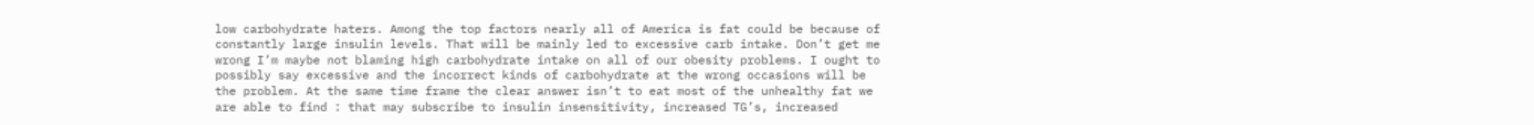low carbohydrate haters. Among the top factors nearly all of America is fat could be because of constantly large insulin levels. That will be mainly led to excessive carb intake. Don’t get me wrong I’m maybe not blaming high carbohydrate intake on all of our obesity problems. I ought to possibly say excessive and the incorrect kinds of carbohydrate at the wrong occasions will be the problem. At the same time frame the clear answer isn’t to eat most of the unhealthy fat we are able to find : that may subscribe to insulin insensitivity, increased TG’s, increased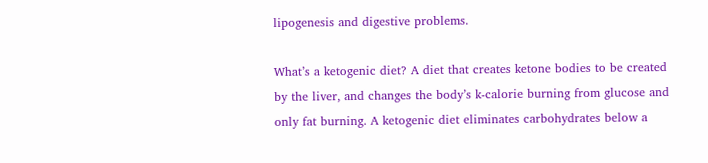lipogenesis and digestive problems.

What’s a ketogenic diet? A diet that creates ketone bodies to be created by the liver, and changes the body’s k-calorie burning from glucose and only fat burning. A ketogenic diet eliminates carbohydrates below a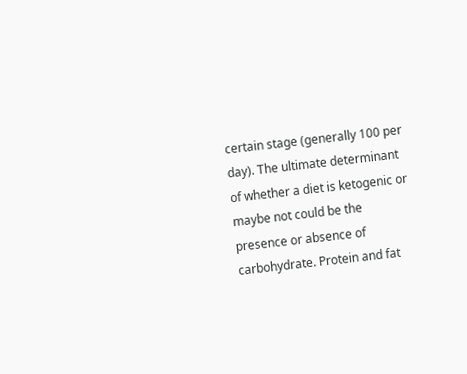certain stage (generally 100 per day). The ultimate determinant of whether a diet is ketogenic or maybe not could be the presence or absence of carbohydrate. Protein and fat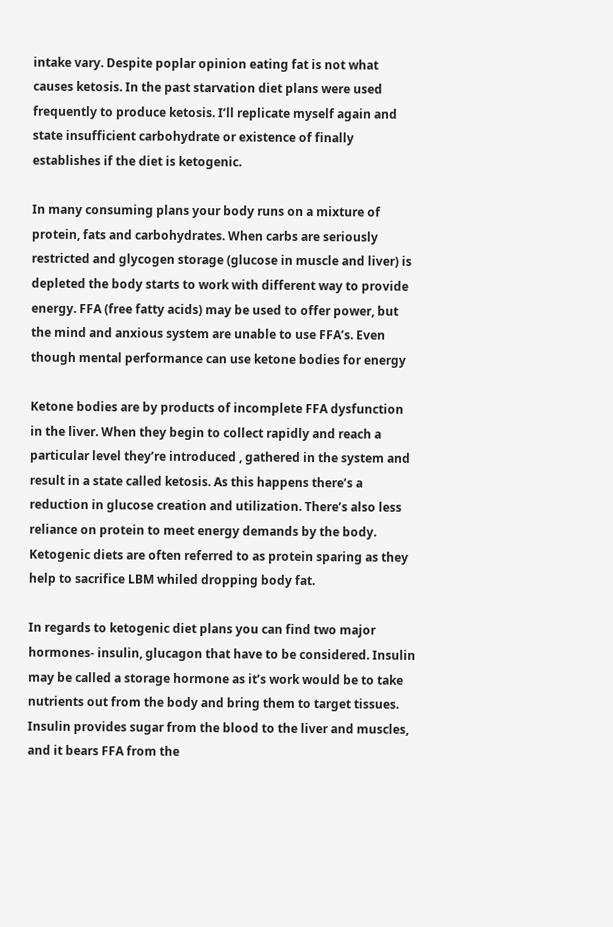intake vary. Despite poplar opinion eating fat is not what causes ketosis. In the past starvation diet plans were used frequently to produce ketosis. I’ll replicate myself again and state insufficient carbohydrate or existence of finally establishes if the diet is ketogenic.

In many consuming plans your body runs on a mixture of protein, fats and carbohydrates. When carbs are seriously restricted and glycogen storage (glucose in muscle and liver) is depleted the body starts to work with different way to provide energy. FFA (free fatty acids) may be used to offer power, but the mind and anxious system are unable to use FFA’s. Even though mental performance can use ketone bodies for energy

Ketone bodies are by products of incomplete FFA dysfunction in the liver. When they begin to collect rapidly and reach a particular level they’re introduced , gathered in the system and result in a state called ketosis. As this happens there’s a reduction in glucose creation and utilization. There’s also less reliance on protein to meet energy demands by the body. Ketogenic diets are often referred to as protein sparing as they help to sacrifice LBM whiled dropping body fat.

In regards to ketogenic diet plans you can find two major hormones- insulin, glucagon that have to be considered. Insulin may be called a storage hormone as it’s work would be to take nutrients out from the body and bring them to target tissues. Insulin provides sugar from the blood to the liver and muscles, and it bears FFA from the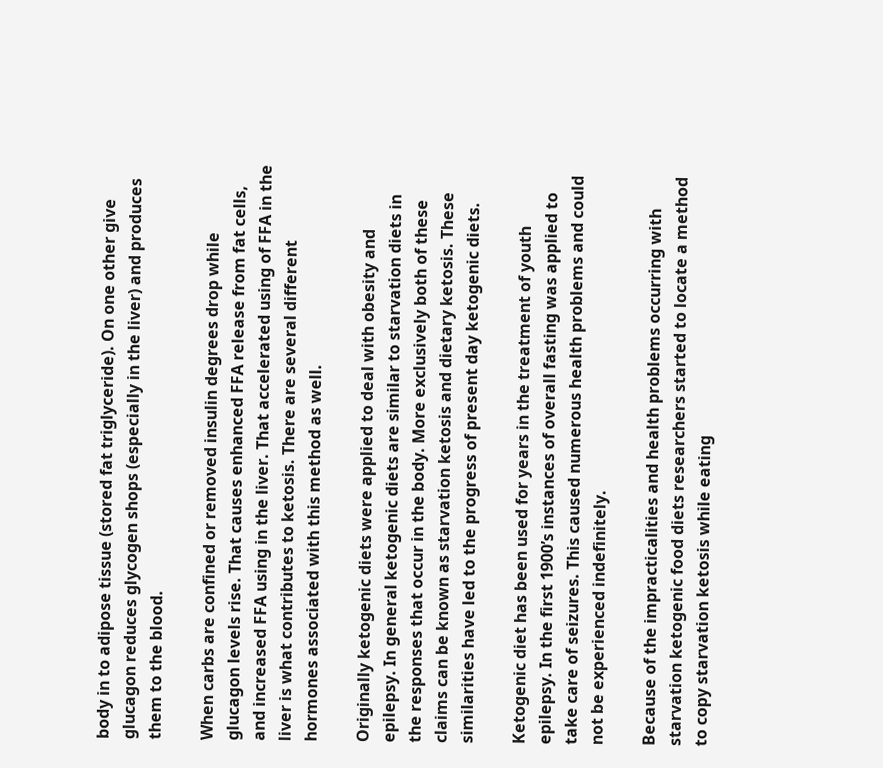body in to adipose tissue (stored fat triglyceride). On one other give glucagon reduces glycogen shops (especially in the liver) and produces them to the blood.

When carbs are confined or removed insulin degrees drop while glucagon levels rise. That causes enhanced FFA release from fat cells, and increased FFA using in the liver. That accelerated using of FFA in the liver is what contributes to ketosis. There are several different hormones associated with this method as well.

Originally ketogenic diets were applied to deal with obesity and epilepsy. In general ketogenic diets are similar to starvation diets in the responses that occur in the body. More exclusively both of these claims can be known as starvation ketosis and dietary ketosis. These similarities have led to the progress of present day ketogenic diets.

Ketogenic diet has been used for years in the treatment of youth epilepsy. In the first 1900’s instances of overall fasting was applied to take care of seizures. This caused numerous health problems and could not be experienced indefinitely.

Because of the impracticalities and health problems occurring with starvation ketogenic food diets researchers started to locate a method to copy starvation ketosis while eating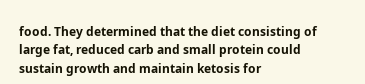food. They determined that the diet consisting of large fat, reduced carb and small protein could sustain growth and maintain ketosis for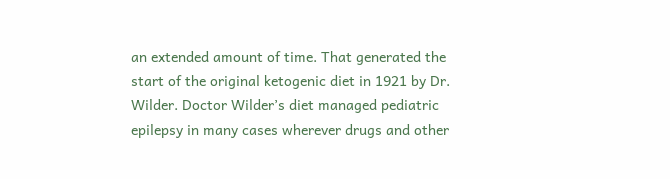an extended amount of time. That generated the start of the original ketogenic diet in 1921 by Dr. Wilder. Doctor Wilder’s diet managed pediatric epilepsy in many cases wherever drugs and other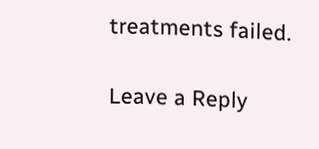treatments failed.

Leave a Reply